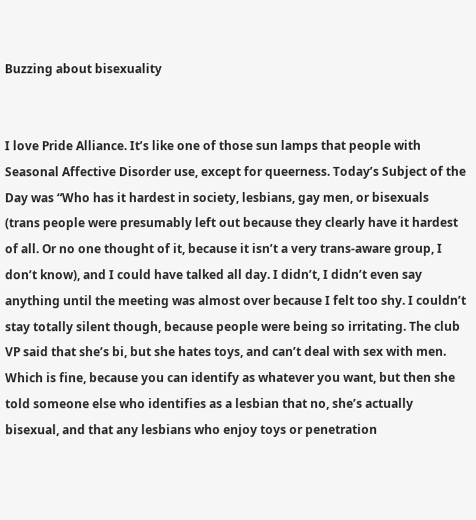Buzzing about bisexuality


I love Pride Alliance. It’s like one of those sun lamps that people with Seasonal Affective Disorder use, except for queerness. Today’s Subject of the Day was “Who has it hardest in society, lesbians, gay men, or bisexuals (trans people were presumably left out because they clearly have it hardest of all. Or no one thought of it, because it isn’t a very trans-aware group, I don’t know), and I could have talked all day. I didn’t, I didn’t even say anything until the meeting was almost over because I felt too shy. I couldn’t stay totally silent though, because people were being so irritating. The club VP said that she’s bi, but she hates toys, and can’t deal with sex with men. Which is fine, because you can identify as whatever you want, but then she told someone else who identifies as a lesbian that no, she’s actually bisexual, and that any lesbians who enjoy toys or penetration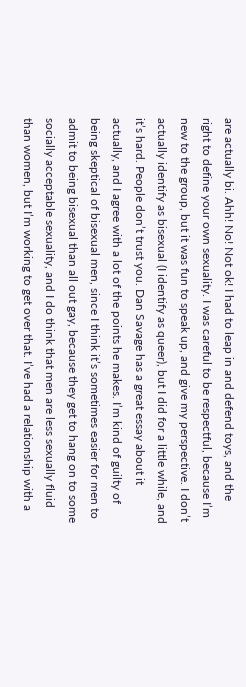are actually bi. Ahh! No! Not ok! I had to leap in and defend toys, and the right to define your own sexuality. I was careful to be respectful, because I’m new to the group, but it was fun to speak up, and give my perspective. I don’t actually identify as bisexual (I identify as queer), but I did for a little while, and it’s hard. People don’t trust you. Dan Savage has a great essay about it actually, and I agree with a lot of the points he makes. I’m kind of guilty of being skeptical of bisexual men, since I think it’s sometimes easier for men to admit to being bisexual than all out gay, because they get to hang on to some socially acceptable sexuality, and I do think that men are less sexually fluid than women, but I’m working to get over that. I’ve had a relationship with a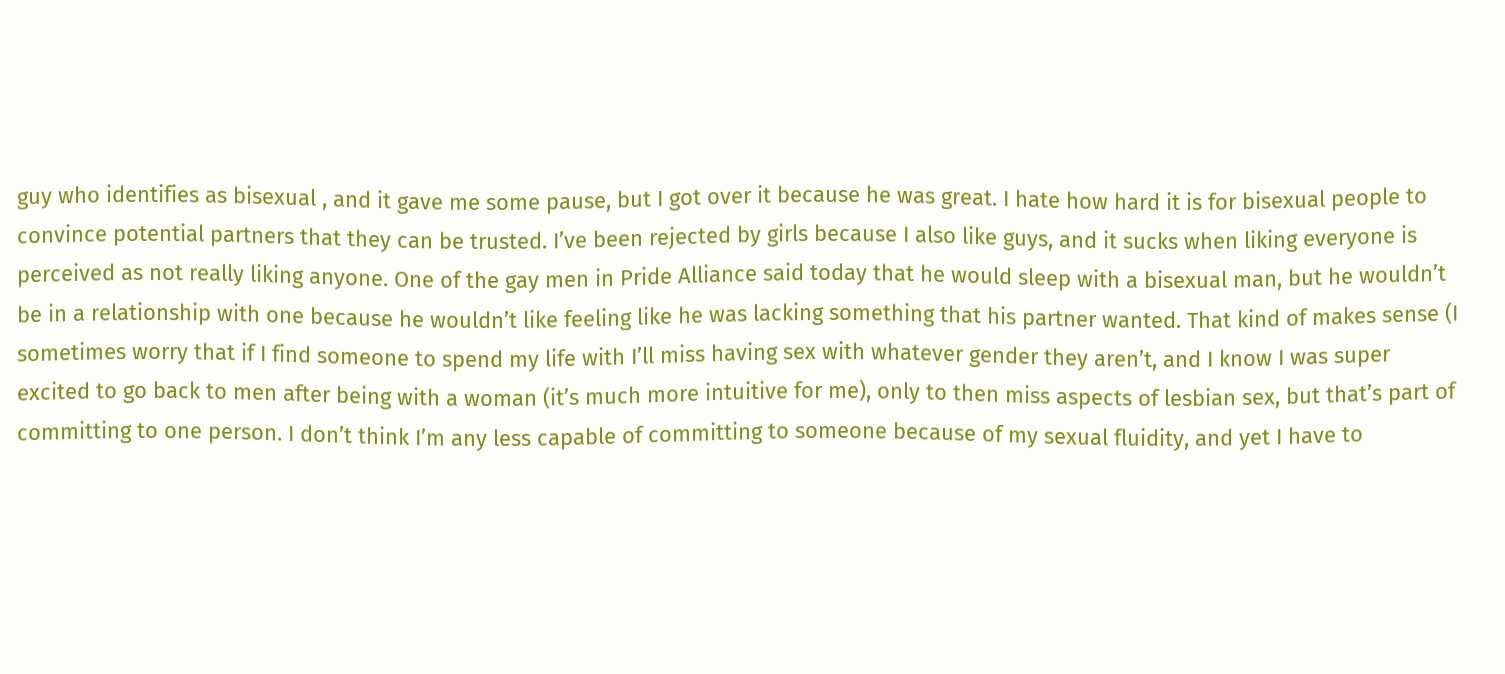guy who identifies as bisexual , and it gave me some pause, but I got over it because he was great. I hate how hard it is for bisexual people to convince potential partners that they can be trusted. I’ve been rejected by girls because I also like guys, and it sucks when liking everyone is perceived as not really liking anyone. One of the gay men in Pride Alliance said today that he would sleep with a bisexual man, but he wouldn’t be in a relationship with one because he wouldn’t like feeling like he was lacking something that his partner wanted. That kind of makes sense (I sometimes worry that if I find someone to spend my life with I’ll miss having sex with whatever gender they aren’t, and I know I was super excited to go back to men after being with a woman (it’s much more intuitive for me), only to then miss aspects of lesbian sex, but that’s part of committing to one person. I don’t think I’m any less capable of committing to someone because of my sexual fluidity, and yet I have to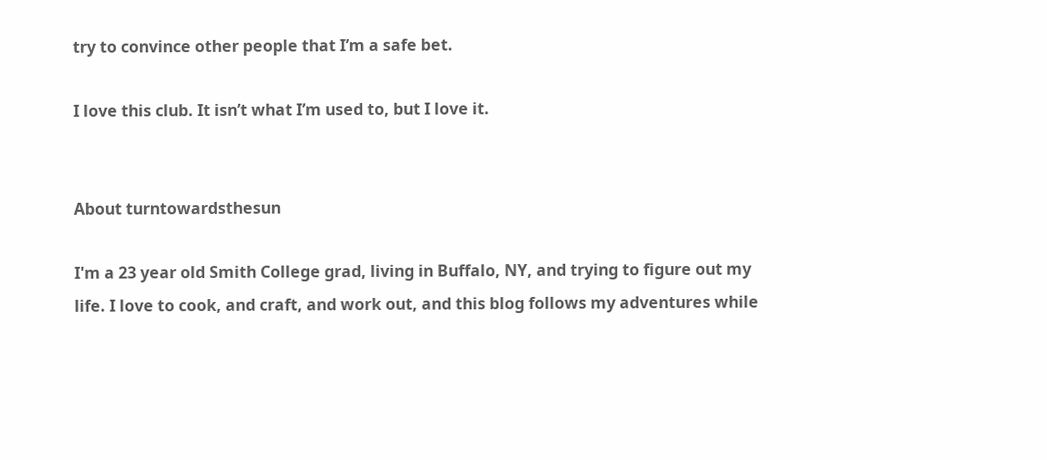try to convince other people that I’m a safe bet.

I love this club. It isn’t what I’m used to, but I love it.


About turntowardsthesun

I'm a 23 year old Smith College grad, living in Buffalo, NY, and trying to figure out my life. I love to cook, and craft, and work out, and this blog follows my adventures while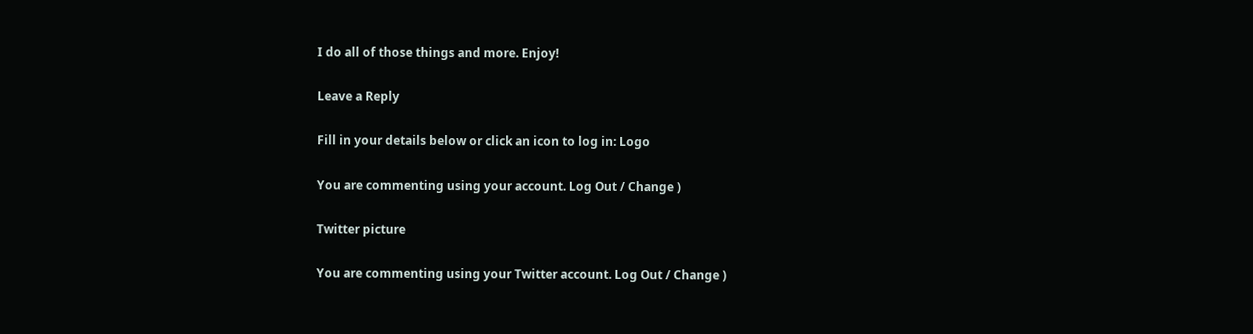I do all of those things and more. Enjoy!

Leave a Reply

Fill in your details below or click an icon to log in: Logo

You are commenting using your account. Log Out / Change )

Twitter picture

You are commenting using your Twitter account. Log Out / Change )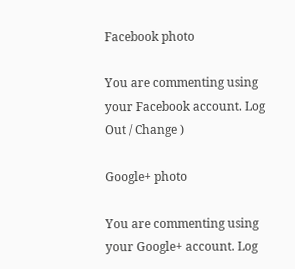Facebook photo

You are commenting using your Facebook account. Log Out / Change )

Google+ photo

You are commenting using your Google+ account. Log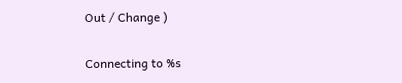Out / Change )

Connecting to %s